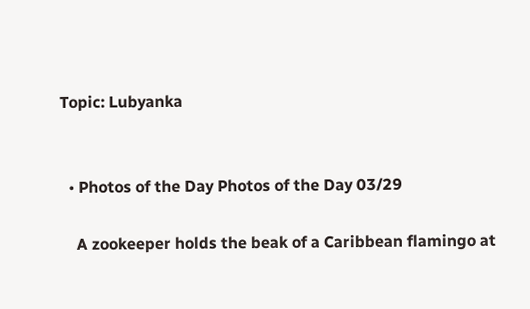Topic: Lubyanka


  • Photos of the Day Photos of the Day 03/29

    A zookeeper holds the beak of a Caribbean flamingo at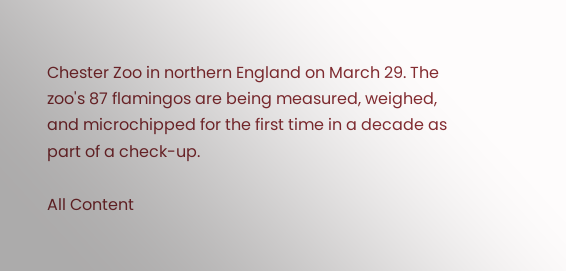Chester Zoo in northern England on March 29. The zoo's 87 flamingos are being measured, weighed, and microchipped for the first time in a decade as part of a check-up.

All Content